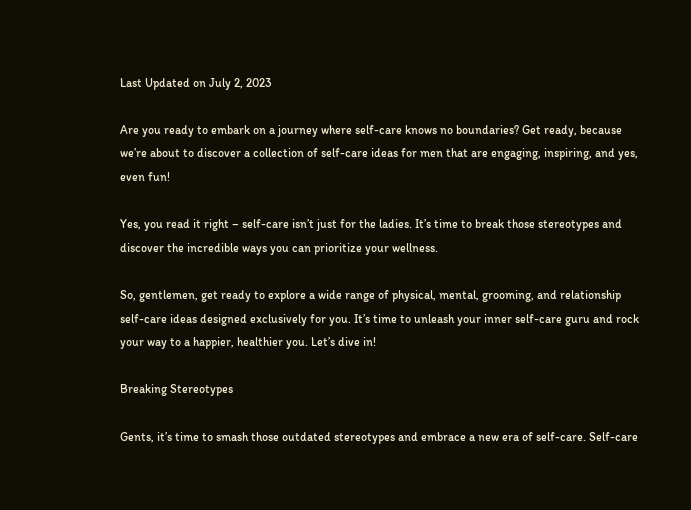Last Updated on July 2, 2023

Are you ready to embark on a journey where self-care knows no boundaries? Get ready, because we’re about to discover a collection of self-care ideas for men that are engaging, inspiring, and yes, even fun!

Yes, you read it right – self-care isn’t just for the ladies. It’s time to break those stereotypes and discover the incredible ways you can prioritize your wellness.

So, gentlemen, get ready to explore a wide range of physical, mental, grooming, and relationship self-care ideas designed exclusively for you. It’s time to unleash your inner self-care guru and rock your way to a happier, healthier you. Let’s dive in!

Breaking Stereotypes

Gents, it’s time to smash those outdated stereotypes and embrace a new era of self-care. Self-care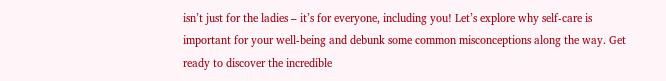isn’t just for the ladies – it’s for everyone, including you! Let’s explore why self-care is important for your well-being and debunk some common misconceptions along the way. Get ready to discover the incredible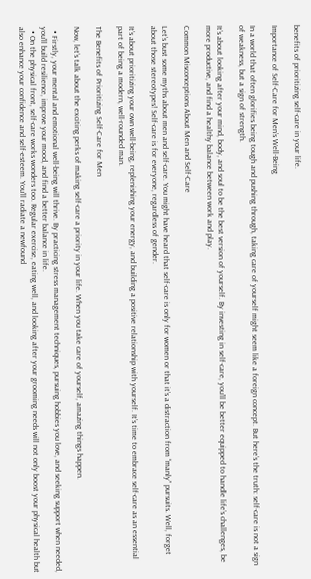benefits of prioritizing self-care in your life.

Importance of Self-Care for Men’s Well-Being

In a world that often glorifies being tough and pushing through, taking care of yourself might seem like a foreign concept. But here’s the truth: self-care is not a sign of weakness, but a sign of strength.

It’s about looking after your mind, body, and soul to be the best version of yourself. By investing in self-care, you’ll be better equipped to handle life’s challenges, be more productive, and find a healthy balance between work and play.

Common Misconceptions About Men and Self-Care

Let’s bust some myths about men and self-care. You might have heard that self-care is only for women or that it’s a distraction from “manly” pursuits. Well, forget about those stereotypes! Self-care is for everyone, regardless of gender.

It’s about prioritizing your own well-being, replenishing your energy, and building a positive relationship with yourself. It’s time to embrace self-care as an essential part of being a modern, well-rounded man.

The Benefits of Prioritizing Self-Care for Men

Now, let’s talk about the exciting perks of making self-care a priority in your life. When you take care of yourself, amazing things happen.

  • Firstly, your mental and emotional well-being will thrive. By practicing stress management techniques, pursuing hobbies you love, and seeking support when needed, you’ll build resilience, improve your mood, and find a better balance in life.
  • On the physical front, self-care works wonders too. Regular exercise, eating well, and looking after your grooming needs will not only boost your physical health but also enhance your confidence and self-esteem. You’ll radiate a newfound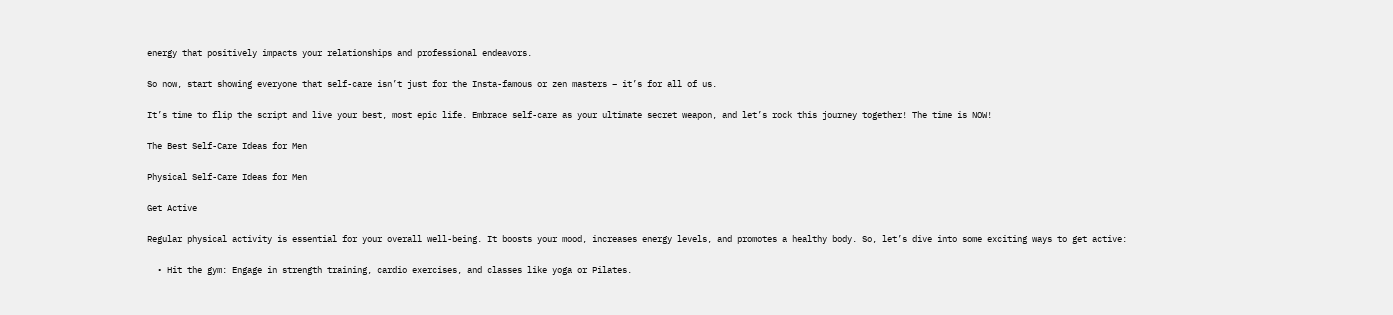energy that positively impacts your relationships and professional endeavors.

So now, start showing everyone that self-care isn’t just for the Insta-famous or zen masters – it’s for all of us.

It’s time to flip the script and live your best, most epic life. Embrace self-care as your ultimate secret weapon, and let’s rock this journey together! The time is NOW!

The Best Self-Care Ideas for Men

Physical Self-Care Ideas for Men

Get Active

Regular physical activity is essential for your overall well-being. It boosts your mood, increases energy levels, and promotes a healthy body. So, let’s dive into some exciting ways to get active:

  • Hit the gym: Engage in strength training, cardio exercises, and classes like yoga or Pilates.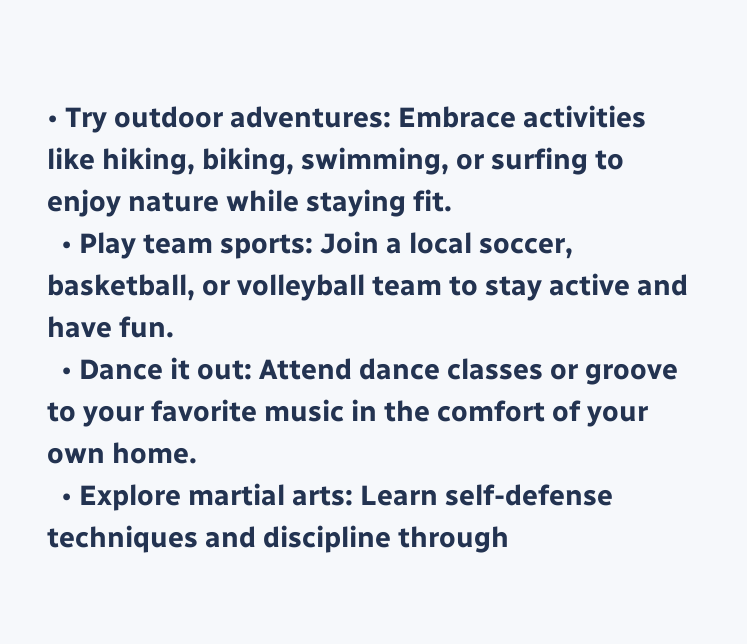• Try outdoor adventures: Embrace activities like hiking, biking, swimming, or surfing to enjoy nature while staying fit.
  • Play team sports: Join a local soccer, basketball, or volleyball team to stay active and have fun.
  • Dance it out: Attend dance classes or groove to your favorite music in the comfort of your own home.
  • Explore martial arts: Learn self-defense techniques and discipline through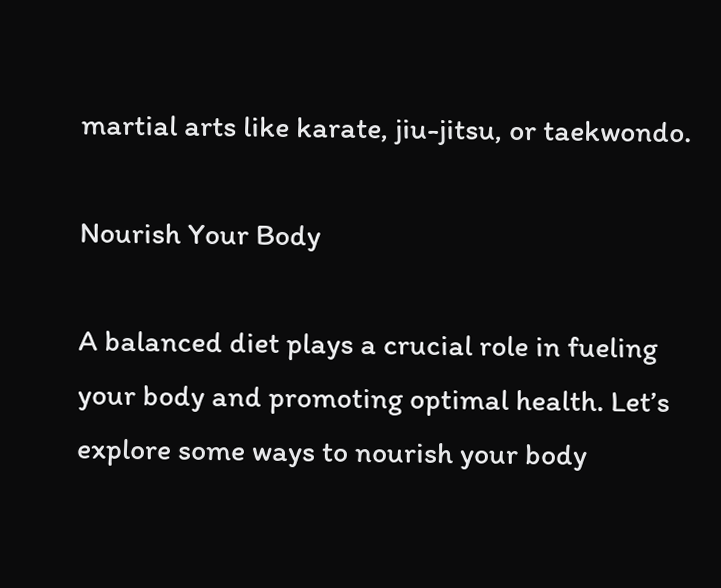martial arts like karate, jiu-jitsu, or taekwondo.

Nourish Your Body

A balanced diet plays a crucial role in fueling your body and promoting optimal health. Let’s explore some ways to nourish your body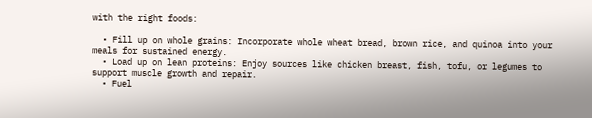with the right foods:

  • Fill up on whole grains: Incorporate whole wheat bread, brown rice, and quinoa into your meals for sustained energy.
  • Load up on lean proteins: Enjoy sources like chicken breast, fish, tofu, or legumes to support muscle growth and repair.
  • Fuel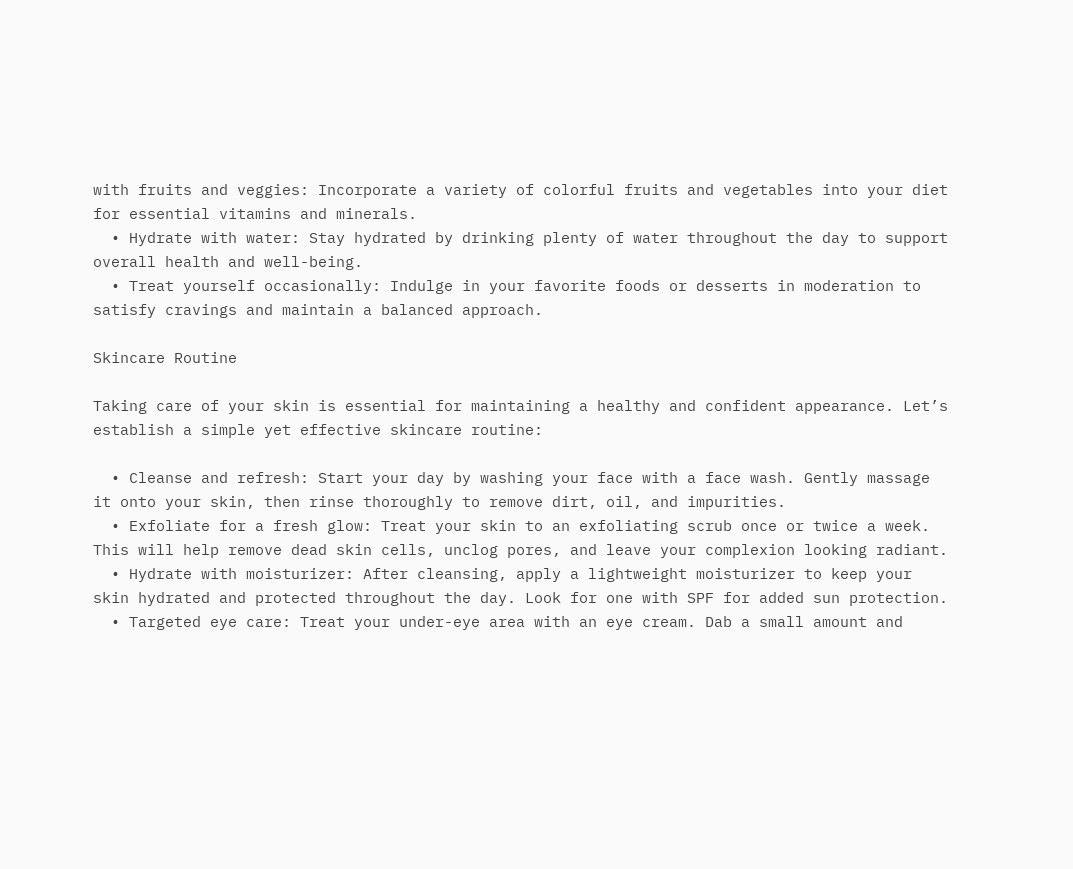with fruits and veggies: Incorporate a variety of colorful fruits and vegetables into your diet for essential vitamins and minerals.
  • Hydrate with water: Stay hydrated by drinking plenty of water throughout the day to support overall health and well-being.
  • Treat yourself occasionally: Indulge in your favorite foods or desserts in moderation to satisfy cravings and maintain a balanced approach.

Skincare Routine

Taking care of your skin is essential for maintaining a healthy and confident appearance. Let’s establish a simple yet effective skincare routine:

  • Cleanse and refresh: Start your day by washing your face with a face wash. Gently massage it onto your skin, then rinse thoroughly to remove dirt, oil, and impurities.
  • Exfoliate for a fresh glow: Treat your skin to an exfoliating scrub once or twice a week. This will help remove dead skin cells, unclog pores, and leave your complexion looking radiant.
  • Hydrate with moisturizer: After cleansing, apply a lightweight moisturizer to keep your skin hydrated and protected throughout the day. Look for one with SPF for added sun protection.
  • Targeted eye care: Treat your under-eye area with an eye cream. Dab a small amount and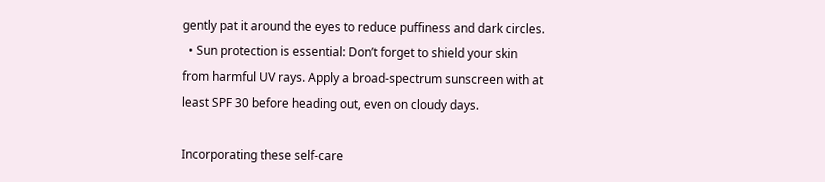gently pat it around the eyes to reduce puffiness and dark circles.
  • Sun protection is essential: Don’t forget to shield your skin from harmful UV rays. Apply a broad-spectrum sunscreen with at least SPF 30 before heading out, even on cloudy days.

Incorporating these self-care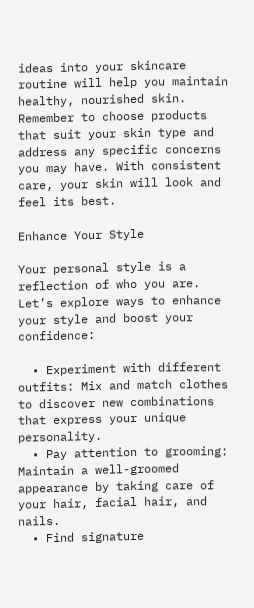ideas into your skincare routine will help you maintain healthy, nourished skin. Remember to choose products that suit your skin type and address any specific concerns you may have. With consistent care, your skin will look and feel its best.

Enhance Your Style

Your personal style is a reflection of who you are. Let’s explore ways to enhance your style and boost your confidence:

  • Experiment with different outfits: Mix and match clothes to discover new combinations that express your unique personality.
  • Pay attention to grooming: Maintain a well-groomed appearance by taking care of your hair, facial hair, and nails.
  • Find signature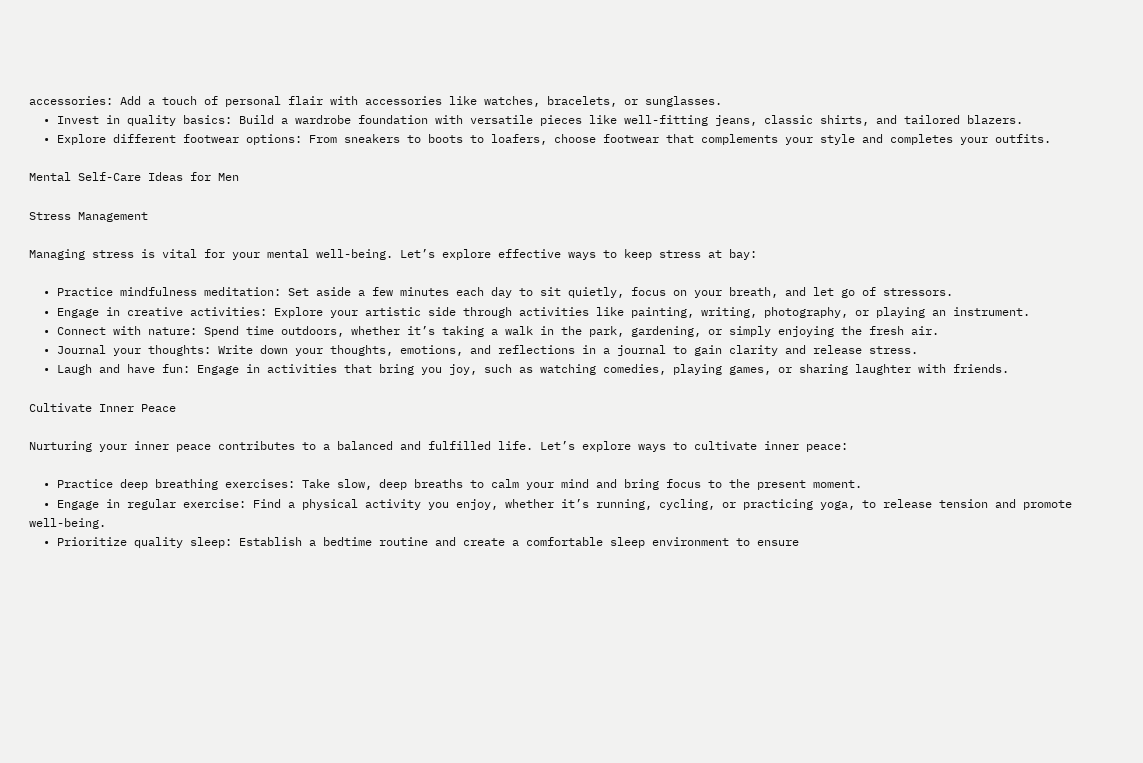accessories: Add a touch of personal flair with accessories like watches, bracelets, or sunglasses.
  • Invest in quality basics: Build a wardrobe foundation with versatile pieces like well-fitting jeans, classic shirts, and tailored blazers.
  • Explore different footwear options: From sneakers to boots to loafers, choose footwear that complements your style and completes your outfits.

Mental Self-Care Ideas for Men

Stress Management

Managing stress is vital for your mental well-being. Let’s explore effective ways to keep stress at bay:

  • Practice mindfulness meditation: Set aside a few minutes each day to sit quietly, focus on your breath, and let go of stressors.
  • Engage in creative activities: Explore your artistic side through activities like painting, writing, photography, or playing an instrument.
  • Connect with nature: Spend time outdoors, whether it’s taking a walk in the park, gardening, or simply enjoying the fresh air.
  • Journal your thoughts: Write down your thoughts, emotions, and reflections in a journal to gain clarity and release stress.
  • Laugh and have fun: Engage in activities that bring you joy, such as watching comedies, playing games, or sharing laughter with friends.

Cultivate Inner Peace

Nurturing your inner peace contributes to a balanced and fulfilled life. Let’s explore ways to cultivate inner peace:

  • Practice deep breathing exercises: Take slow, deep breaths to calm your mind and bring focus to the present moment.
  • Engage in regular exercise: Find a physical activity you enjoy, whether it’s running, cycling, or practicing yoga, to release tension and promote well-being.
  • Prioritize quality sleep: Establish a bedtime routine and create a comfortable sleep environment to ensure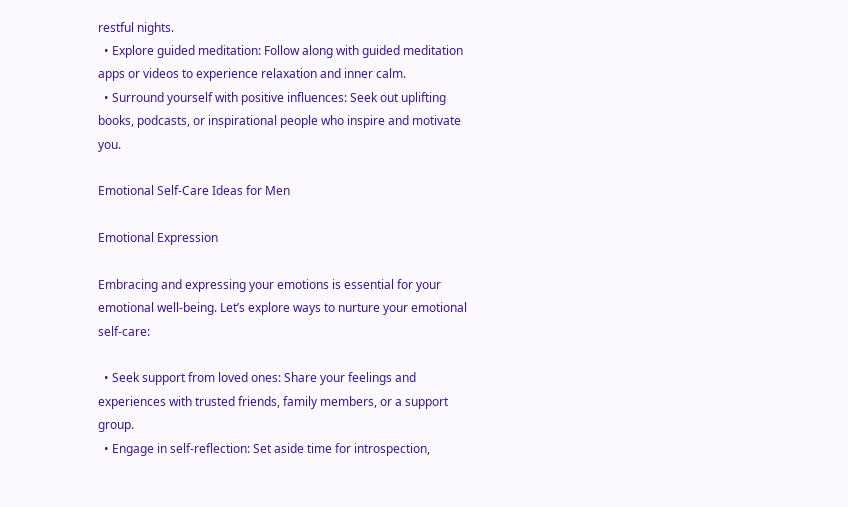restful nights.
  • Explore guided meditation: Follow along with guided meditation apps or videos to experience relaxation and inner calm.
  • Surround yourself with positive influences: Seek out uplifting books, podcasts, or inspirational people who inspire and motivate you.

Emotional Self-Care Ideas for Men

Emotional Expression

Embracing and expressing your emotions is essential for your emotional well-being. Let’s explore ways to nurture your emotional self-care:

  • Seek support from loved ones: Share your feelings and experiences with trusted friends, family members, or a support group.
  • Engage in self-reflection: Set aside time for introspection,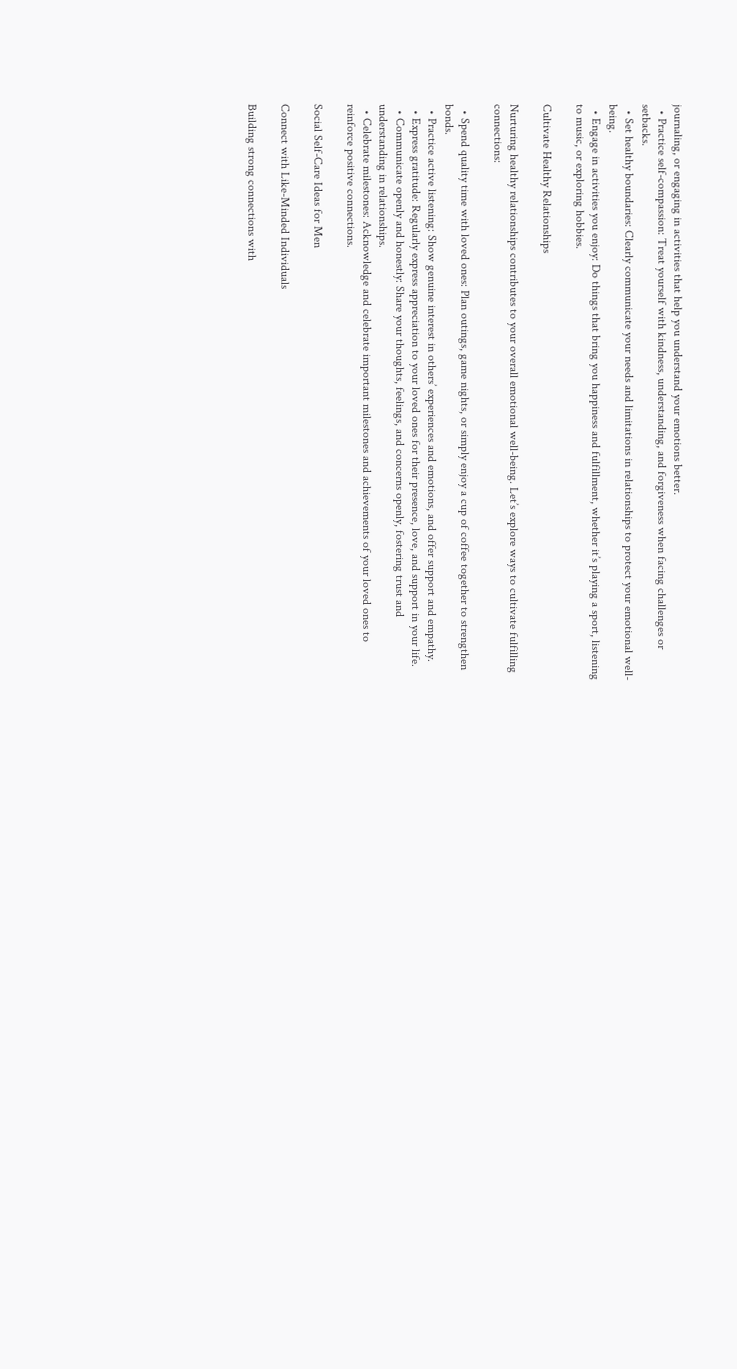journaling, or engaging in activities that help you understand your emotions better.
  • Practice self-compassion: Treat yourself with kindness, understanding, and forgiveness when facing challenges or setbacks.
  • Set healthy boundaries: Clearly communicate your needs and limitations in relationships to protect your emotional well-being.
  • Engage in activities you enjoy: Do things that bring you happiness and fulfillment, whether it’s playing a sport, listening to music, or exploring hobbies.

Cultivate Healthy Relationships

Nurturing healthy relationships contributes to your overall emotional well-being. Let’s explore ways to cultivate fulfilling connections:

  • Spend quality time with loved ones: Plan outings, game nights, or simply enjoy a cup of coffee together to strengthen bonds.
  • Practice active listening: Show genuine interest in others’ experiences and emotions, and offer support and empathy.
  • Express gratitude: Regularly express appreciation to your loved ones for their presence, love, and support in your life.
  • Communicate openly and honestly: Share your thoughts, feelings, and concerns openly, fostering trust and understanding in relationships.
  • Celebrate milestones: Acknowledge and celebrate important milestones and achievements of your loved ones to reinforce positive connections.

Social Self-Care Ideas for Men

Connect with Like-Minded Individuals

Building strong connections with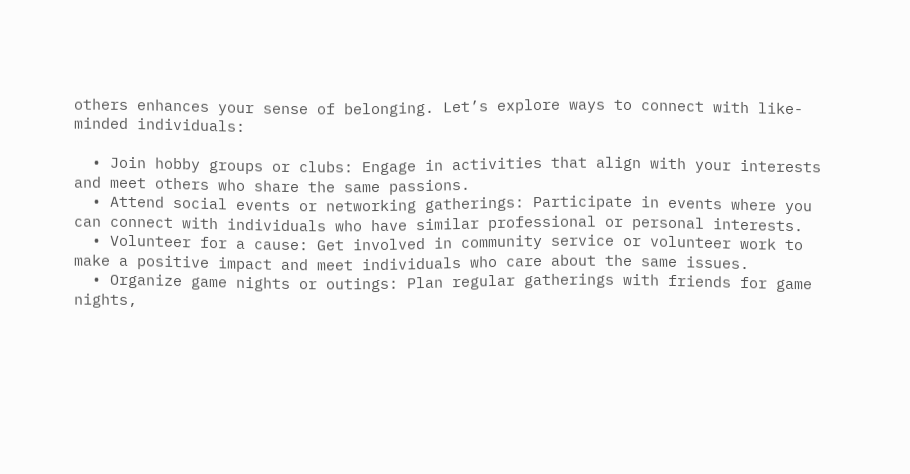others enhances your sense of belonging. Let’s explore ways to connect with like-minded individuals:

  • Join hobby groups or clubs: Engage in activities that align with your interests and meet others who share the same passions.
  • Attend social events or networking gatherings: Participate in events where you can connect with individuals who have similar professional or personal interests.
  • Volunteer for a cause: Get involved in community service or volunteer work to make a positive impact and meet individuals who care about the same issues.
  • Organize game nights or outings: Plan regular gatherings with friends for game nights,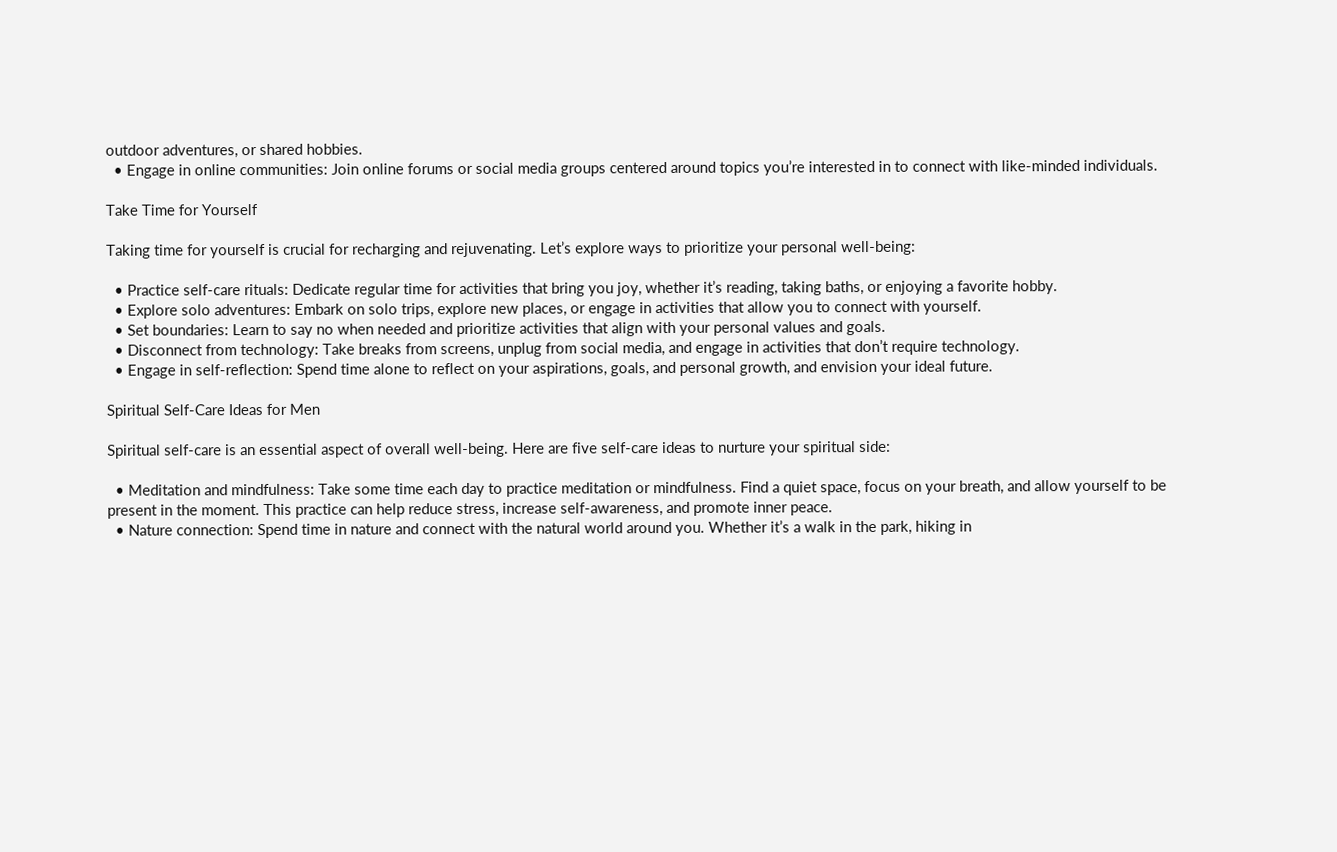outdoor adventures, or shared hobbies.
  • Engage in online communities: Join online forums or social media groups centered around topics you’re interested in to connect with like-minded individuals.

Take Time for Yourself

Taking time for yourself is crucial for recharging and rejuvenating. Let’s explore ways to prioritize your personal well-being:

  • Practice self-care rituals: Dedicate regular time for activities that bring you joy, whether it’s reading, taking baths, or enjoying a favorite hobby.
  • Explore solo adventures: Embark on solo trips, explore new places, or engage in activities that allow you to connect with yourself.
  • Set boundaries: Learn to say no when needed and prioritize activities that align with your personal values and goals.
  • Disconnect from technology: Take breaks from screens, unplug from social media, and engage in activities that don’t require technology.
  • Engage in self-reflection: Spend time alone to reflect on your aspirations, goals, and personal growth, and envision your ideal future.

Spiritual Self-Care Ideas for Men

Spiritual self-care is an essential aspect of overall well-being. Here are five self-care ideas to nurture your spiritual side:

  • Meditation and mindfulness: Take some time each day to practice meditation or mindfulness. Find a quiet space, focus on your breath, and allow yourself to be present in the moment. This practice can help reduce stress, increase self-awareness, and promote inner peace.
  • Nature connection: Spend time in nature and connect with the natural world around you. Whether it’s a walk in the park, hiking in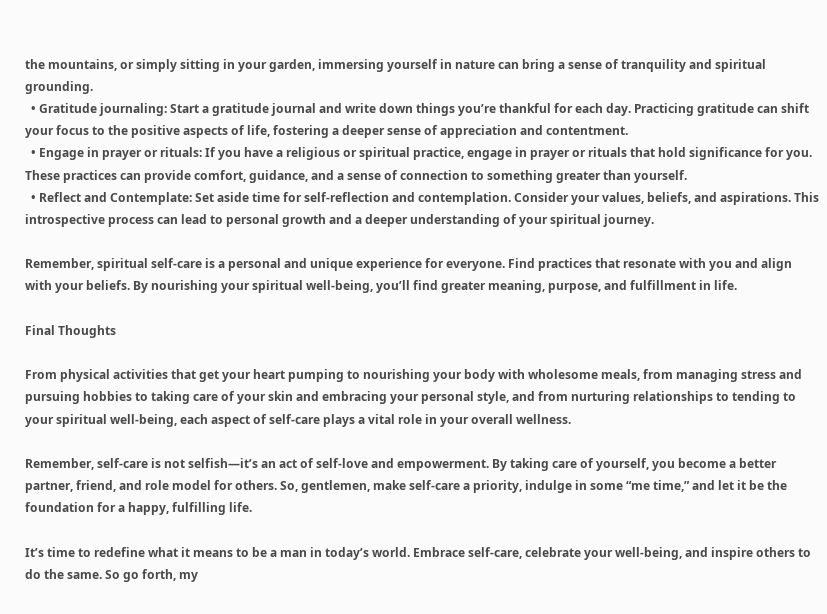the mountains, or simply sitting in your garden, immersing yourself in nature can bring a sense of tranquility and spiritual grounding.
  • Gratitude journaling: Start a gratitude journal and write down things you’re thankful for each day. Practicing gratitude can shift your focus to the positive aspects of life, fostering a deeper sense of appreciation and contentment.
  • Engage in prayer or rituals: If you have a religious or spiritual practice, engage in prayer or rituals that hold significance for you. These practices can provide comfort, guidance, and a sense of connection to something greater than yourself.
  • Reflect and Contemplate: Set aside time for self-reflection and contemplation. Consider your values, beliefs, and aspirations. This introspective process can lead to personal growth and a deeper understanding of your spiritual journey.

Remember, spiritual self-care is a personal and unique experience for everyone. Find practices that resonate with you and align with your beliefs. By nourishing your spiritual well-being, you’ll find greater meaning, purpose, and fulfillment in life.

Final Thoughts

From physical activities that get your heart pumping to nourishing your body with wholesome meals, from managing stress and pursuing hobbies to taking care of your skin and embracing your personal style, and from nurturing relationships to tending to your spiritual well-being, each aspect of self-care plays a vital role in your overall wellness.

Remember, self-care is not selfish—it’s an act of self-love and empowerment. By taking care of yourself, you become a better partner, friend, and role model for others. So, gentlemen, make self-care a priority, indulge in some “me time,” and let it be the foundation for a happy, fulfilling life.

It’s time to redefine what it means to be a man in today’s world. Embrace self-care, celebrate your well-being, and inspire others to do the same. So go forth, my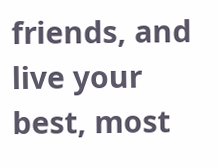friends, and live your best, most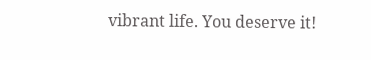vibrant life. You deserve it!